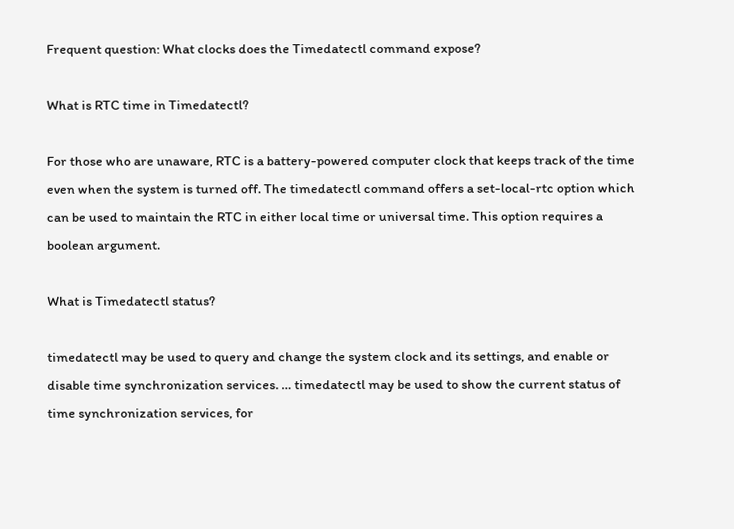Frequent question: What clocks does the Timedatectl command expose?

What is RTC time in Timedatectl?

For those who are unaware, RTC is a battery-powered computer clock that keeps track of the time even when the system is turned off. The timedatectl command offers a set-local-rtc option which can be used to maintain the RTC in either local time or universal time. This option requires a boolean argument.

What is Timedatectl status?

timedatectl may be used to query and change the system clock and its settings, and enable or disable time synchronization services. … timedatectl may be used to show the current status of time synchronization services, for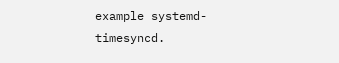example systemd-timesyncd.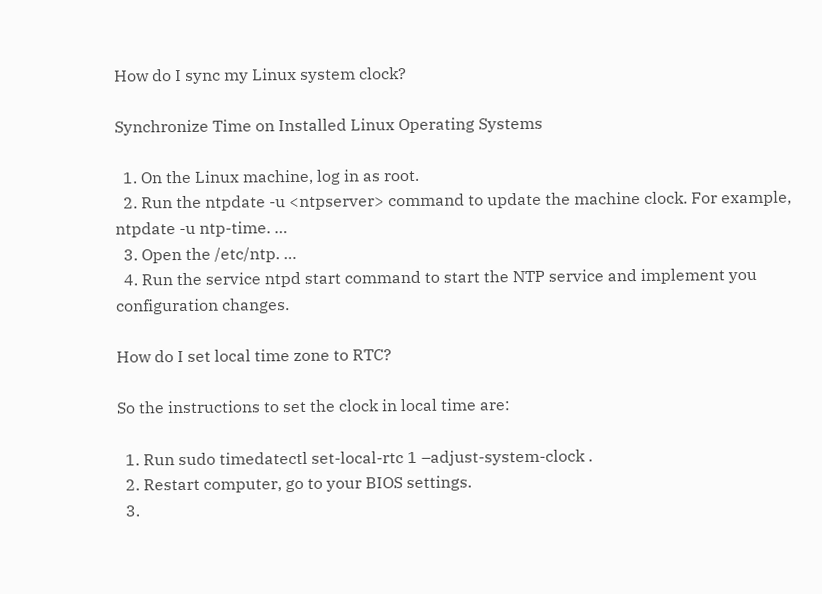How do I sync my Linux system clock?

Synchronize Time on Installed Linux Operating Systems

  1. On the Linux machine, log in as root.
  2. Run the ntpdate -u <ntpserver> command to update the machine clock. For example, ntpdate -u ntp-time. …
  3. Open the /etc/ntp. …
  4. Run the service ntpd start command to start the NTP service and implement you configuration changes.

How do I set local time zone to RTC?

So the instructions to set the clock in local time are:

  1. Run sudo timedatectl set-local-rtc 1 –adjust-system-clock .
  2. Restart computer, go to your BIOS settings.
  3.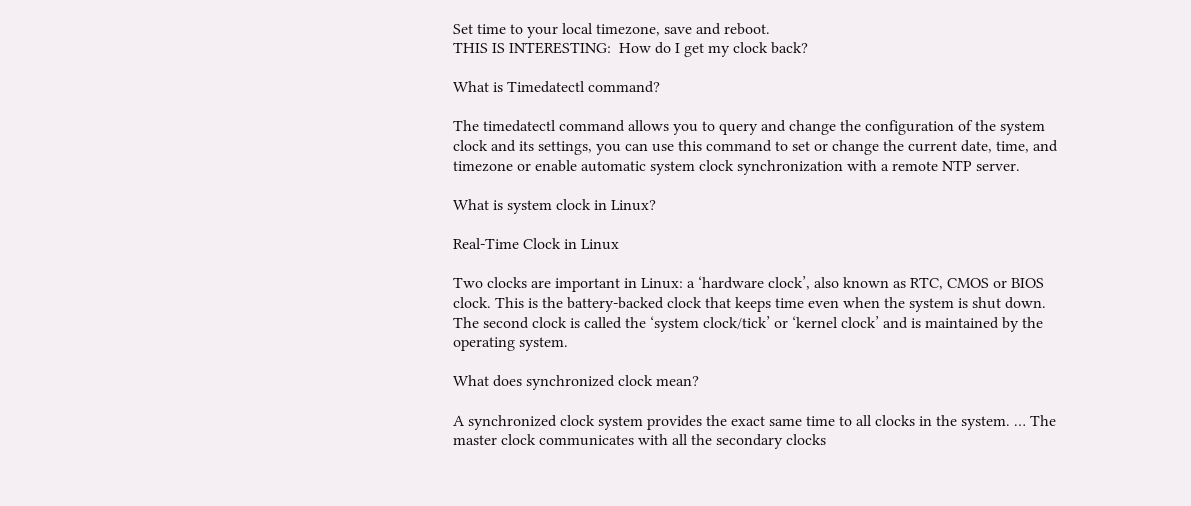Set time to your local timezone, save and reboot.
THIS IS INTERESTING:  How do I get my clock back?

What is Timedatectl command?

The timedatectl command allows you to query and change the configuration of the system clock and its settings, you can use this command to set or change the current date, time, and timezone or enable automatic system clock synchronization with a remote NTP server.

What is system clock in Linux?

Real-Time Clock in Linux

Two clocks are important in Linux: a ‘hardware clock’, also known as RTC, CMOS or BIOS clock. This is the battery-backed clock that keeps time even when the system is shut down. The second clock is called the ‘system clock/tick’ or ‘kernel clock’ and is maintained by the operating system.

What does synchronized clock mean?

A synchronized clock system provides the exact same time to all clocks in the system. … The master clock communicates with all the secondary clocks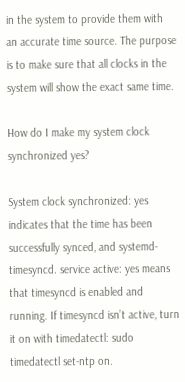in the system to provide them with an accurate time source. The purpose is to make sure that all clocks in the system will show the exact same time.

How do I make my system clock synchronized yes?

System clock synchronized: yes indicates that the time has been successfully synced, and systemd-timesyncd. service active: yes means that timesyncd is enabled and running. If timesyncd isn’t active, turn it on with timedatectl: sudo timedatectl set-ntp on.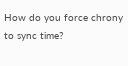How do you force chrony to sync time?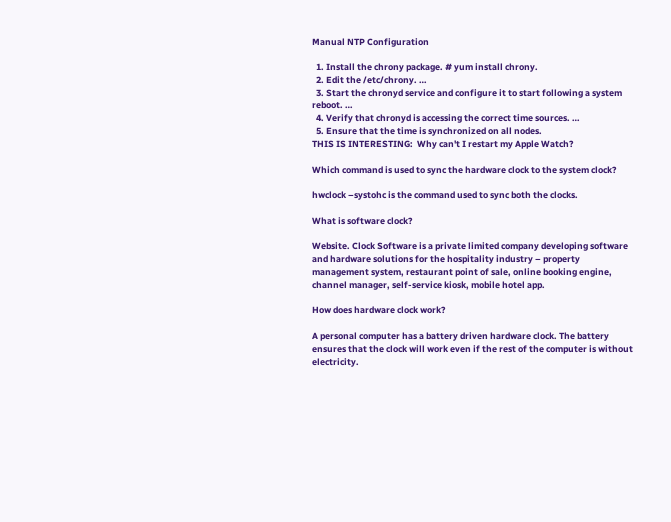Manual NTP Configuration

  1. Install the chrony package. # yum install chrony.
  2. Edit the /etc/chrony. …
  3. Start the chronyd service and configure it to start following a system reboot. …
  4. Verify that chronyd is accessing the correct time sources. …
  5. Ensure that the time is synchronized on all nodes.
THIS IS INTERESTING:  Why can't I restart my Apple Watch?

Which command is used to sync the hardware clock to the system clock?

hwclock –systohc is the command used to sync both the clocks.

What is software clock?

Website. Clock Software is a private limited company developing software and hardware solutions for the hospitality industry – property management system, restaurant point of sale, online booking engine, channel manager, self-service kiosk, mobile hotel app.

How does hardware clock work?

A personal computer has a battery driven hardware clock. The battery ensures that the clock will work even if the rest of the computer is without electricity.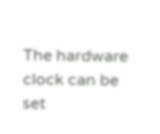The hardware clock can be set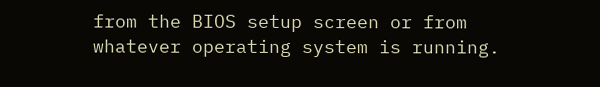from the BIOS setup screen or from whatever operating system is running.